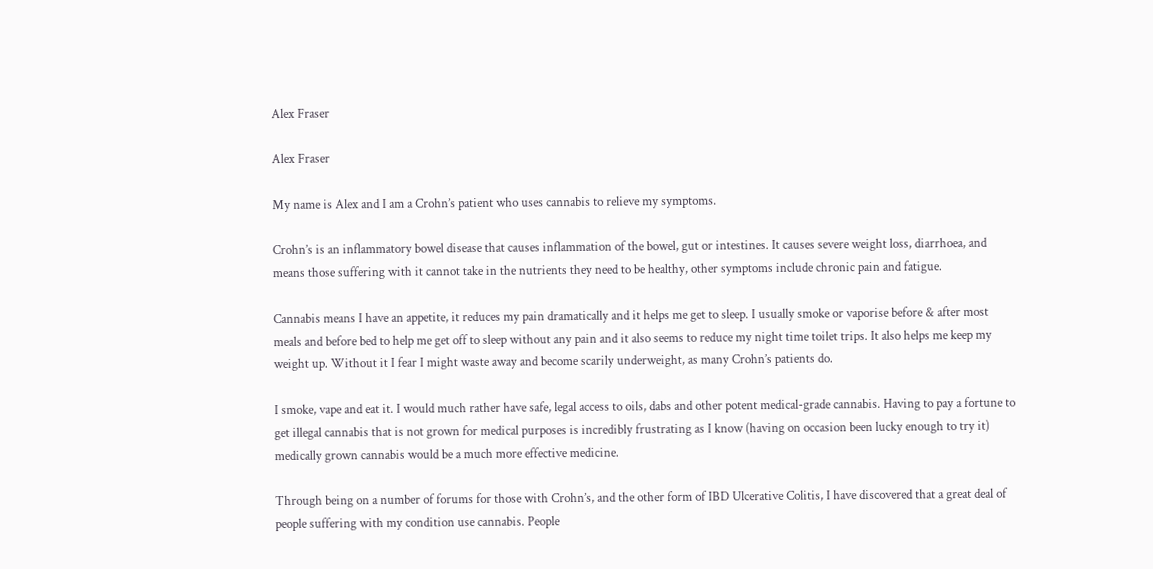Alex Fraser

Alex Fraser

My name is Alex and I am a Crohn’s patient who uses cannabis to relieve my symptoms.

Crohn’s is an inflammatory bowel disease that causes inflammation of the bowel, gut or intestines. It causes severe weight loss, diarrhoea, and means those suffering with it cannot take in the nutrients they need to be healthy, other symptoms include chronic pain and fatigue.

Cannabis means I have an appetite, it reduces my pain dramatically and it helps me get to sleep. I usually smoke or vaporise before & after most meals and before bed to help me get off to sleep without any pain and it also seems to reduce my night time toilet trips. It also helps me keep my weight up. Without it I fear I might waste away and become scarily underweight, as many Crohn’s patients do.

I smoke, vape and eat it. I would much rather have safe, legal access to oils, dabs and other potent medical-grade cannabis. Having to pay a fortune to get illegal cannabis that is not grown for medical purposes is incredibly frustrating as I know (having on occasion been lucky enough to try it) medically grown cannabis would be a much more effective medicine.

Through being on a number of forums for those with Crohn’s, and the other form of IBD Ulcerative Colitis, I have discovered that a great deal of people suffering with my condition use cannabis. People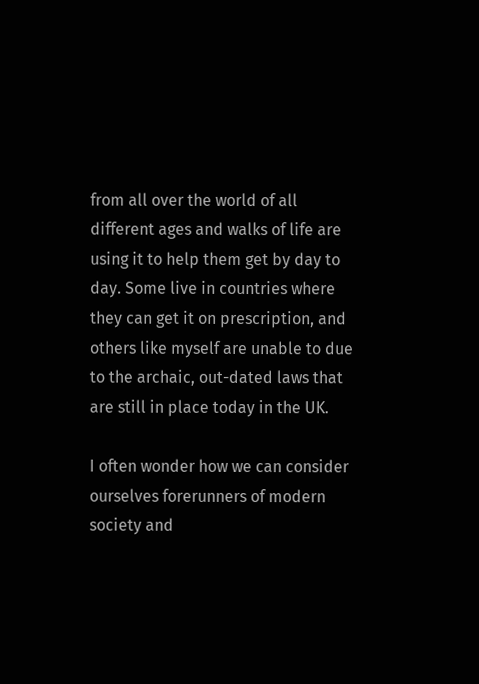from all over the world of all different ages and walks of life are using it to help them get by day to day. Some live in countries where they can get it on prescription, and others like myself are unable to due to the archaic, out-dated laws that are still in place today in the UK.

I often wonder how we can consider ourselves forerunners of modern society and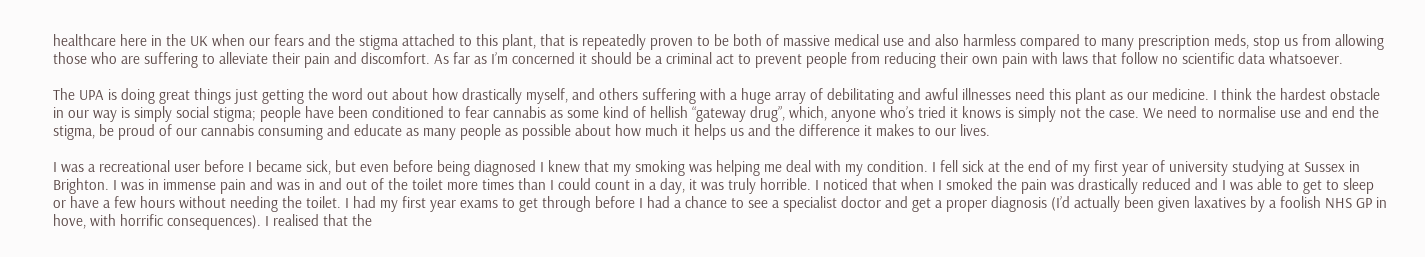healthcare here in the UK when our fears and the stigma attached to this plant, that is repeatedly proven to be both of massive medical use and also harmless compared to many prescription meds, stop us from allowing those who are suffering to alleviate their pain and discomfort. As far as I’m concerned it should be a criminal act to prevent people from reducing their own pain with laws that follow no scientific data whatsoever.

The UPA is doing great things just getting the word out about how drastically myself, and others suffering with a huge array of debilitating and awful illnesses need this plant as our medicine. I think the hardest obstacle in our way is simply social stigma; people have been conditioned to fear cannabis as some kind of hellish “gateway drug”, which, anyone who’s tried it knows is simply not the case. We need to normalise use and end the stigma, be proud of our cannabis consuming and educate as many people as possible about how much it helps us and the difference it makes to our lives.

I was a recreational user before I became sick, but even before being diagnosed I knew that my smoking was helping me deal with my condition. I fell sick at the end of my first year of university studying at Sussex in Brighton. I was in immense pain and was in and out of the toilet more times than I could count in a day, it was truly horrible. I noticed that when I smoked the pain was drastically reduced and I was able to get to sleep or have a few hours without needing the toilet. I had my first year exams to get through before I had a chance to see a specialist doctor and get a proper diagnosis (I’d actually been given laxatives by a foolish NHS GP in hove, with horrific consequences). I realised that the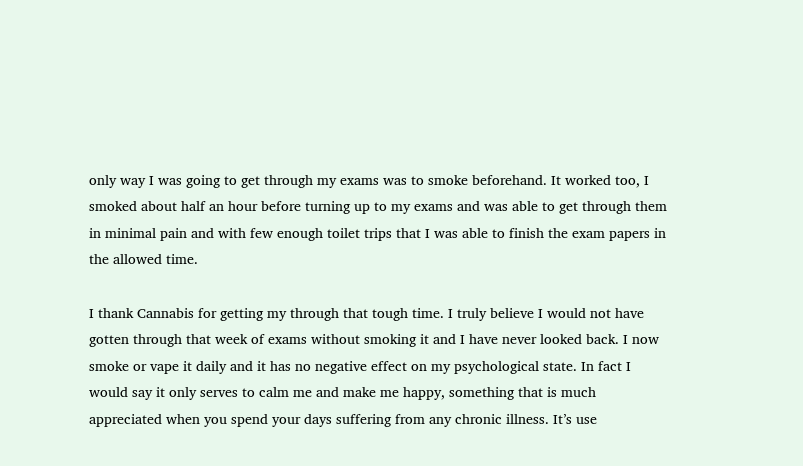only way I was going to get through my exams was to smoke beforehand. It worked too, I smoked about half an hour before turning up to my exams and was able to get through them in minimal pain and with few enough toilet trips that I was able to finish the exam papers in the allowed time.

I thank Cannabis for getting my through that tough time. I truly believe I would not have gotten through that week of exams without smoking it and I have never looked back. I now smoke or vape it daily and it has no negative effect on my psychological state. In fact I would say it only serves to calm me and make me happy, something that is much appreciated when you spend your days suffering from any chronic illness. It’s use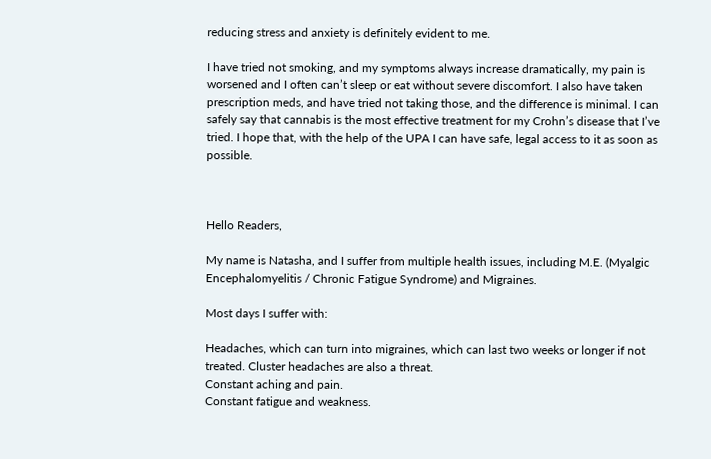reducing stress and anxiety is definitely evident to me.

I have tried not smoking, and my symptoms always increase dramatically, my pain is worsened and I often can’t sleep or eat without severe discomfort. I also have taken prescription meds, and have tried not taking those, and the difference is minimal. I can safely say that cannabis is the most effective treatment for my Crohn’s disease that I’ve tried. I hope that, with the help of the UPA I can have safe, legal access to it as soon as possible.



Hello Readers,

My name is Natasha, and I suffer from multiple health issues, including M.E. (Myalgic Encephalomyelitis / Chronic Fatigue Syndrome) and Migraines.

Most days I suffer with:

Headaches, which can turn into migraines, which can last two weeks or longer if not treated. Cluster headaches are also a threat.
Constant aching and pain.
Constant fatigue and weakness.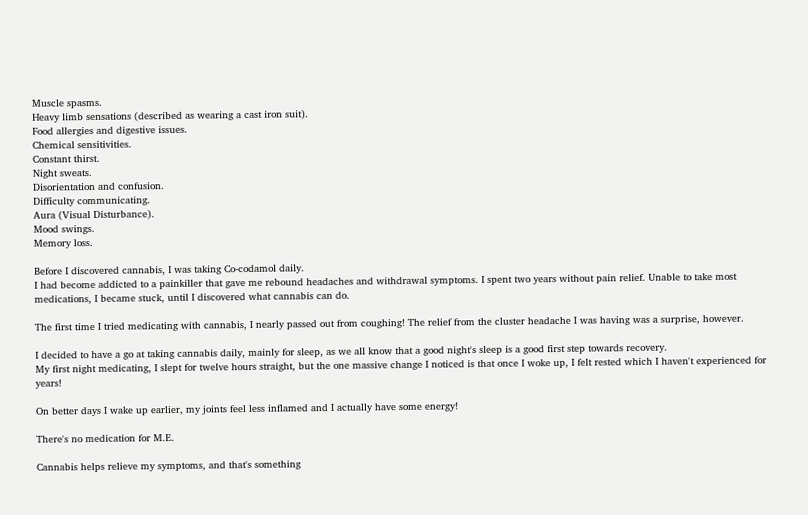Muscle spasms.
Heavy limb sensations (described as wearing a cast iron suit).
Food allergies and digestive issues.
Chemical sensitivities.
Constant thirst.
Night sweats.
Disorientation and confusion.
Difficulty communicating.
Aura (Visual Disturbance).
Mood swings.
Memory loss.

Before I discovered cannabis, I was taking Co-codamol daily.
I had become addicted to a painkiller that gave me rebound headaches and withdrawal symptoms. I spent two years without pain relief. Unable to take most medications, I became stuck, until I discovered what cannabis can do.

The first time I tried medicating with cannabis, I nearly passed out from coughing! The relief from the cluster headache I was having was a surprise, however.

I decided to have a go at taking cannabis daily, mainly for sleep, as we all know that a good night's sleep is a good first step towards recovery.
My first night medicating, I slept for twelve hours straight, but the one massive change I noticed is that once I woke up, I felt rested which I haven't experienced for years!

On better days I wake up earlier, my joints feel less inflamed and I actually have some energy!

There's no medication for M.E.

Cannabis helps relieve my symptoms, and that's something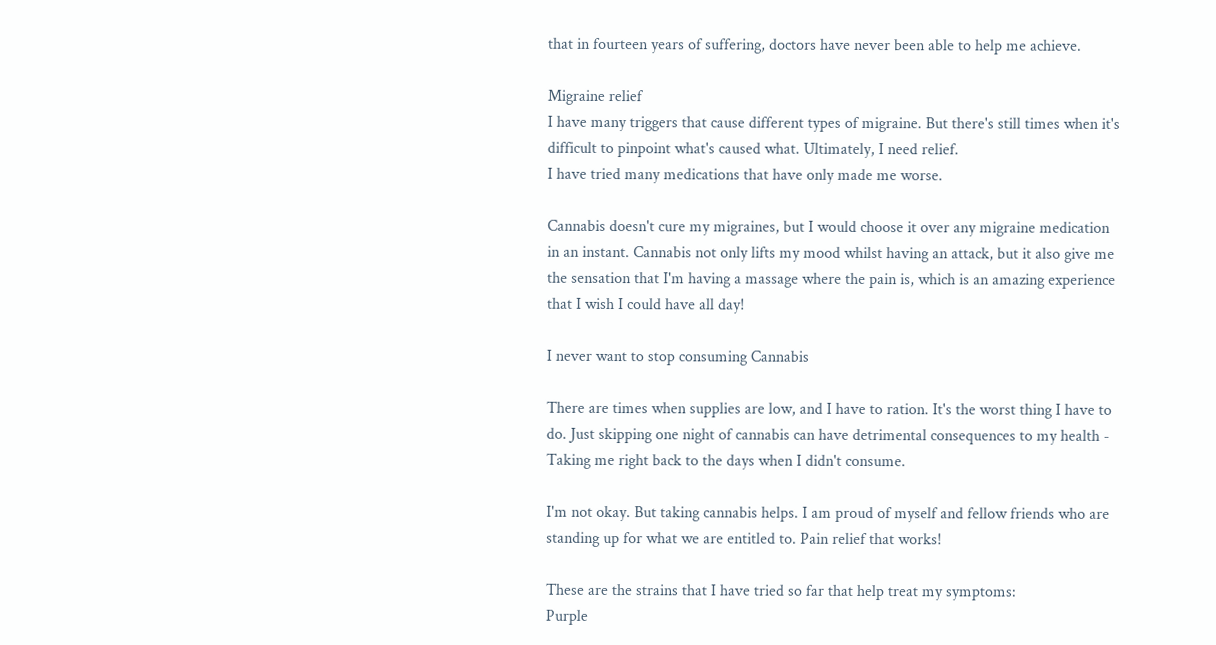that in fourteen years of suffering, doctors have never been able to help me achieve.

Migraine relief
I have many triggers that cause different types of migraine. But there's still times when it's difficult to pinpoint what's caused what. Ultimately, I need relief.
I have tried many medications that have only made me worse.

Cannabis doesn't cure my migraines, but I would choose it over any migraine medication in an instant. Cannabis not only lifts my mood whilst having an attack, but it also give me the sensation that I'm having a massage where the pain is, which is an amazing experience that I wish I could have all day!

I never want to stop consuming Cannabis

There are times when supplies are low, and I have to ration. It's the worst thing I have to do. Just skipping one night of cannabis can have detrimental consequences to my health - Taking me right back to the days when I didn't consume.

I'm not okay. But taking cannabis helps. I am proud of myself and fellow friends who are standing up for what we are entitled to. Pain relief that works!

These are the strains that I have tried so far that help treat my symptoms:
Purple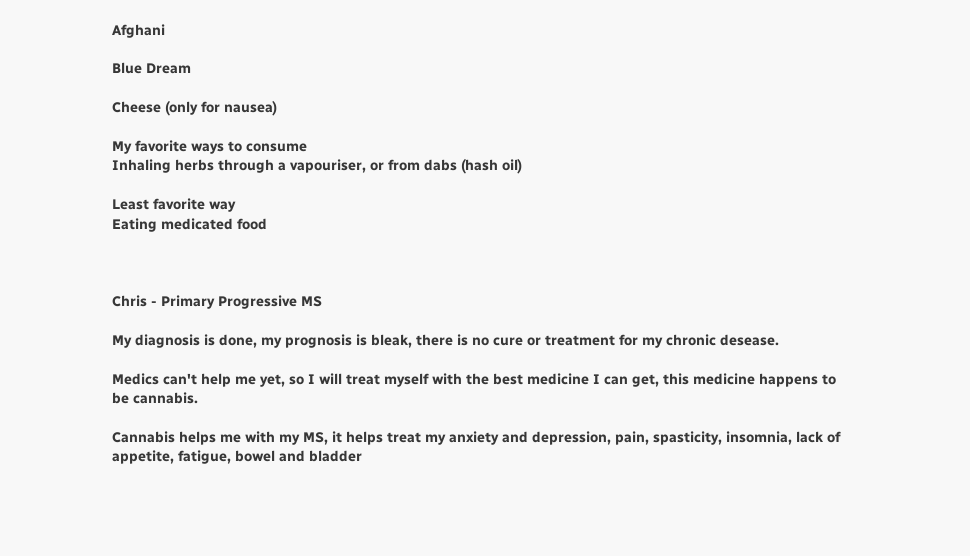Afghani

Blue Dream

Cheese (only for nausea)

My favorite ways to consume
Inhaling herbs through a vapouriser, or from dabs (hash oil)

Least favorite way
Eating medicated food



Chris - Primary Progressive MS

My diagnosis is done, my prognosis is bleak, there is no cure or treatment for my chronic desease.

Medics can't help me yet, so I will treat myself with the best medicine I can get, this medicine happens to be cannabis.

Cannabis helps me with my MS, it helps treat my anxiety and depression, pain, spasticity, insomnia, lack of appetite, fatigue, bowel and bladder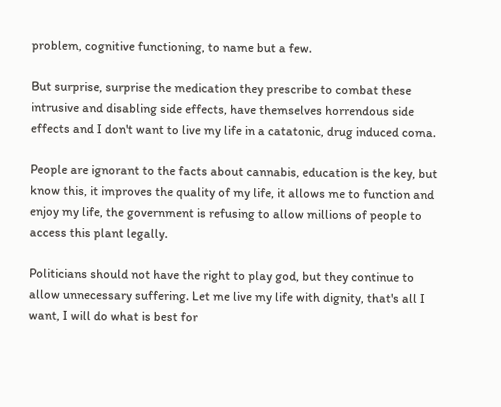problem, cognitive functioning, to name but a few.

But surprise, surprise the medication they prescribe to combat these intrusive and disabling side effects, have themselves horrendous side effects and I don't want to live my life in a catatonic, drug induced coma.

People are ignorant to the facts about cannabis, education is the key, but know this, it improves the quality of my life, it allows me to function and enjoy my life, the government is refusing to allow millions of people to access this plant legally.

Politicians should not have the right to play god, but they continue to allow unnecessary suffering. Let me live my life with dignity, that's all I want, I will do what is best for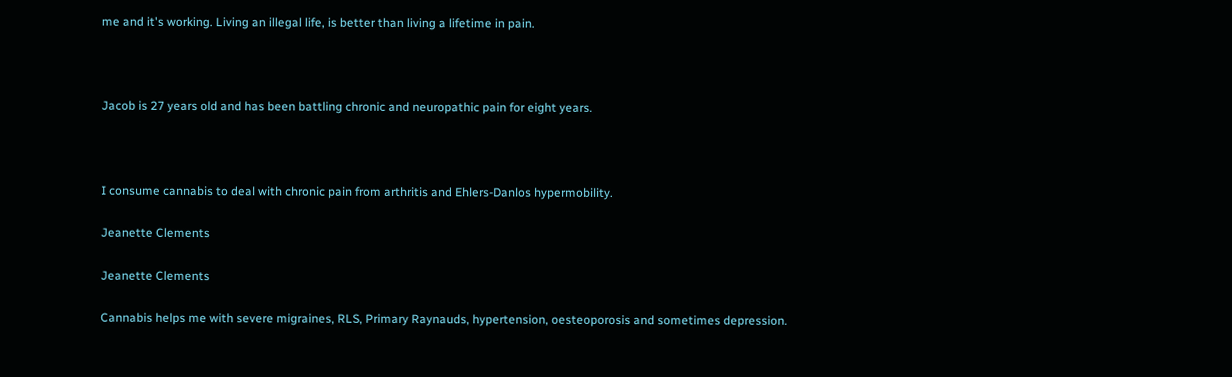me and it's working. Living an illegal life, is better than living a lifetime in pain.



Jacob is 27 years old and has been battling chronic and neuropathic pain for eight years.



I consume cannabis to deal with chronic pain from arthritis and Ehlers-Danlos hypermobility.

Jeanette Clements

Jeanette Clements

Cannabis helps me with severe migraines, RLS, Primary Raynauds, hypertension, oesteoporosis and sometimes depression.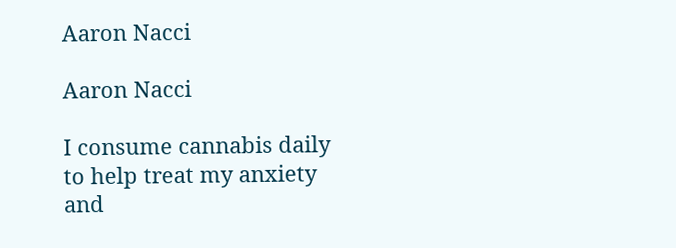Aaron Nacci

Aaron Nacci

I consume cannabis daily to help treat my anxiety and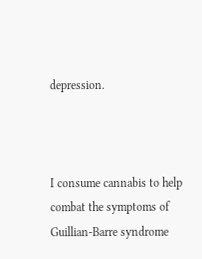depression.



I consume cannabis to help combat the symptoms of Guillian-Barre syndrome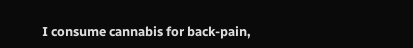I consume cannabis for back-pain,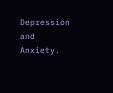Depression and Anxiety.